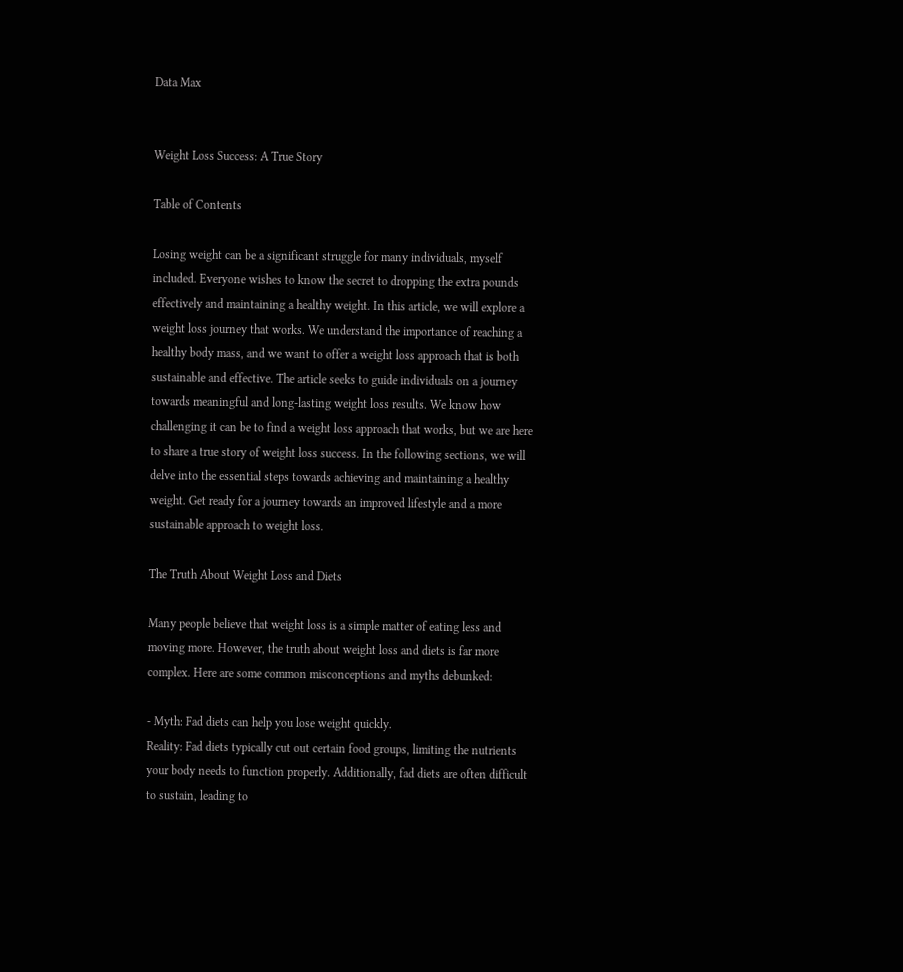Data Max


Weight Loss Success: A True Story

Table of Contents

Losing weight can be a significant struggle for many individuals, myself included. Everyone wishes to know the secret to dropping the extra pounds effectively and maintaining a healthy weight. In this article, we will explore a weight loss journey that works. We understand the importance of reaching a healthy body mass, and we want to offer a weight loss approach that is both sustainable and effective. The article seeks to guide individuals on a journey towards meaningful and long-lasting weight loss results. We know how challenging it can be to find a weight loss approach that works, but we are here to share a true story of weight loss success. In the following sections, we will delve into the essential steps towards achieving and maintaining a healthy weight. Get ready for a journey towards an improved lifestyle and a more sustainable approach to weight loss.

The Truth About Weight Loss and Diets

Many people believe that weight loss is a simple matter of eating less and moving more. However, the truth about weight loss and diets is far more complex. Here are some common misconceptions and myths debunked:

- Myth: Fad diets can help you lose weight quickly.
Reality: Fad diets typically cut out certain food groups, limiting the nutrients your body needs to function properly. Additionally, fad diets are often difficult to sustain, leading to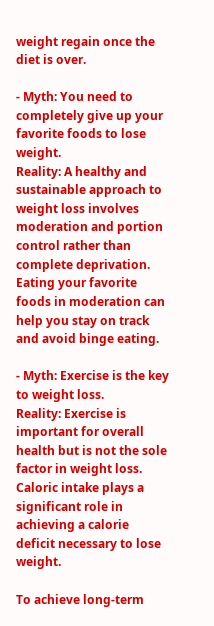weight regain once the diet is over.

- Myth: You need to completely give up your favorite foods to lose weight.
Reality: A healthy and sustainable approach to weight loss involves moderation and portion control rather than complete deprivation. Eating your favorite foods in moderation can help you stay on track and avoid binge eating.

- Myth: Exercise is the key to weight loss.
Reality: Exercise is important for overall health but is not the sole factor in weight loss. Caloric intake plays a significant role in achieving a calorie deficit necessary to lose weight.

To achieve long-term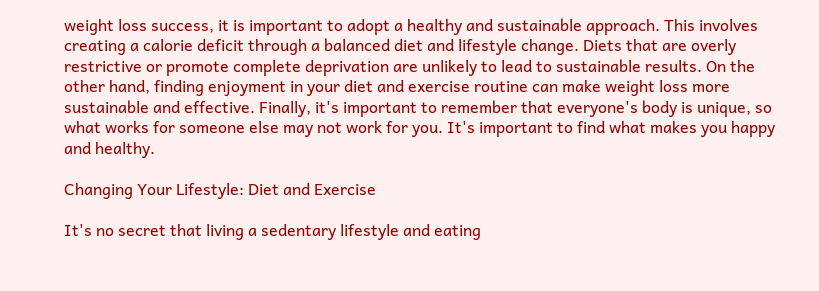weight loss success, it is important to adopt a healthy and sustainable approach. This involves creating a calorie deficit through a balanced diet and lifestyle change. Diets that are overly restrictive or promote complete deprivation are unlikely to lead to sustainable results. On the other hand, finding enjoyment in your diet and exercise routine can make weight loss more sustainable and effective. Finally, it's important to remember that everyone's body is unique, so what works for someone else may not work for you. It's important to find what makes you happy and healthy.

Changing Your Lifestyle: Diet and Exercise

It's no secret that living a sedentary lifestyle and eating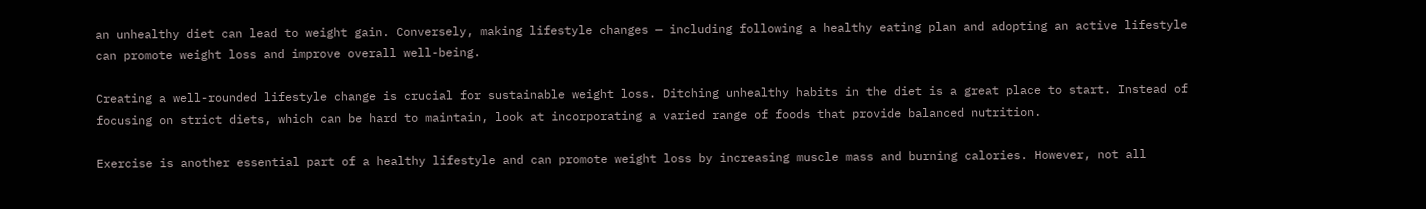an unhealthy diet can lead to weight gain. Conversely, making lifestyle changes — including following a healthy eating plan and adopting an active lifestyle can promote weight loss and improve overall well-being.

Creating a well-rounded lifestyle change is crucial for sustainable weight loss. Ditching unhealthy habits in the diet is a great place to start. Instead of focusing on strict diets, which can be hard to maintain, look at incorporating a varied range of foods that provide balanced nutrition.

Exercise is another essential part of a healthy lifestyle and can promote weight loss by increasing muscle mass and burning calories. However, not all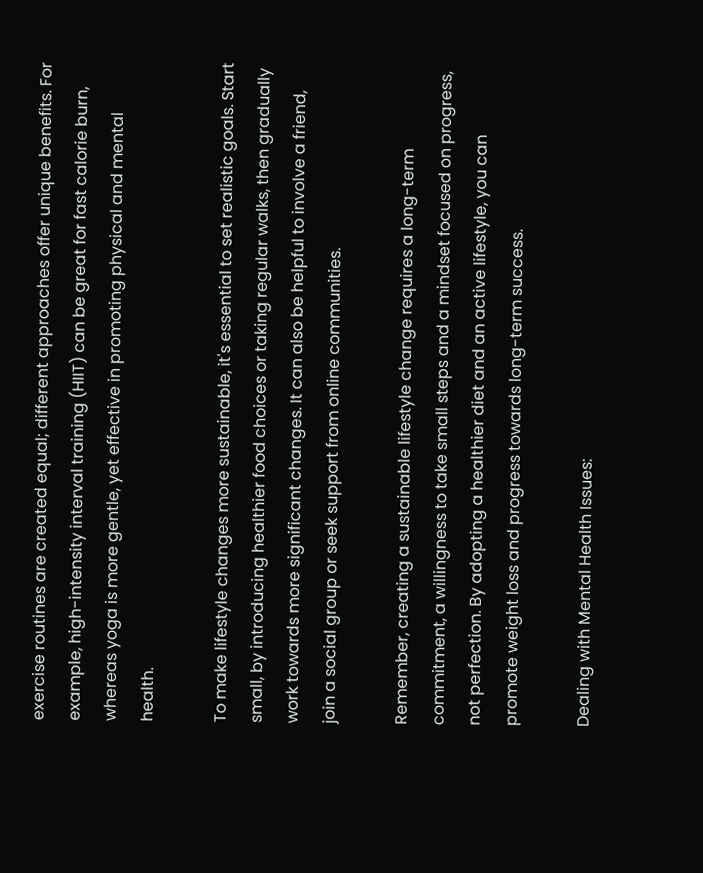exercise routines are created equal; different approaches offer unique benefits. For example, high-intensity interval training (HIIT) can be great for fast calorie burn, whereas yoga is more gentle, yet effective in promoting physical and mental health.

To make lifestyle changes more sustainable, it's essential to set realistic goals. Start small, by introducing healthier food choices or taking regular walks, then gradually work towards more significant changes. It can also be helpful to involve a friend, join a social group or seek support from online communities.

Remember, creating a sustainable lifestyle change requires a long-term commitment, a willingness to take small steps and a mindset focused on progress, not perfection. By adopting a healthier diet and an active lifestyle, you can promote weight loss and progress towards long-term success.

Dealing with Mental Health Issues: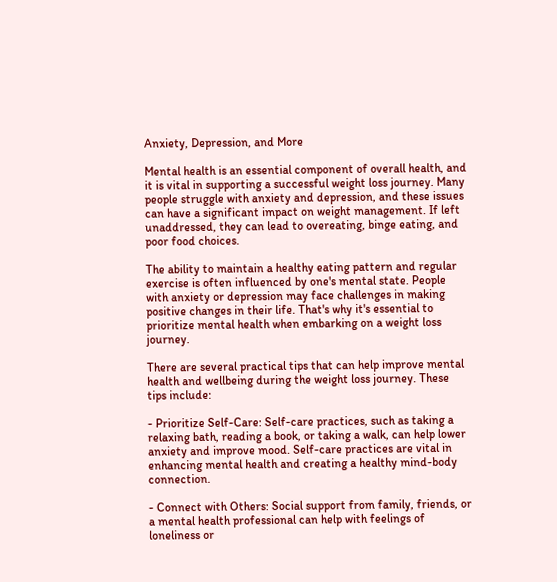Anxiety, Depression, and More

Mental health is an essential component of overall health, and it is vital in supporting a successful weight loss journey. Many people struggle with anxiety and depression, and these issues can have a significant impact on weight management. If left unaddressed, they can lead to overeating, binge eating, and poor food choices.

The ability to maintain a healthy eating pattern and regular exercise is often influenced by one's mental state. People with anxiety or depression may face challenges in making positive changes in their life. That's why it's essential to prioritize mental health when embarking on a weight loss journey.

There are several practical tips that can help improve mental health and wellbeing during the weight loss journey. These tips include:

- Prioritize Self-Care: Self-care practices, such as taking a relaxing bath, reading a book, or taking a walk, can help lower anxiety and improve mood. Self-care practices are vital in enhancing mental health and creating a healthy mind-body connection.

- Connect with Others: Social support from family, friends, or a mental health professional can help with feelings of loneliness or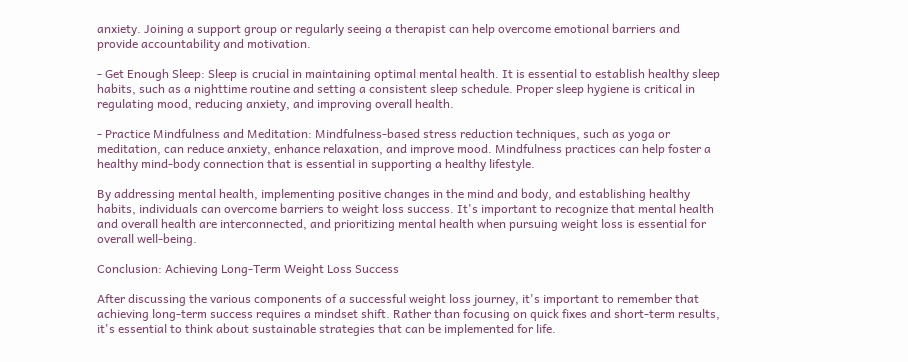anxiety. Joining a support group or regularly seeing a therapist can help overcome emotional barriers and provide accountability and motivation.

- Get Enough Sleep: Sleep is crucial in maintaining optimal mental health. It is essential to establish healthy sleep habits, such as a nighttime routine and setting a consistent sleep schedule. Proper sleep hygiene is critical in regulating mood, reducing anxiety, and improving overall health.

- Practice Mindfulness and Meditation: Mindfulness-based stress reduction techniques, such as yoga or meditation, can reduce anxiety, enhance relaxation, and improve mood. Mindfulness practices can help foster a healthy mind-body connection that is essential in supporting a healthy lifestyle.

By addressing mental health, implementing positive changes in the mind and body, and establishing healthy habits, individuals can overcome barriers to weight loss success. It's important to recognize that mental health and overall health are interconnected, and prioritizing mental health when pursuing weight loss is essential for overall well-being.

Conclusion: Achieving Long-Term Weight Loss Success

After discussing the various components of a successful weight loss journey, it's important to remember that achieving long-term success requires a mindset shift. Rather than focusing on quick fixes and short-term results, it's essential to think about sustainable strategies that can be implemented for life.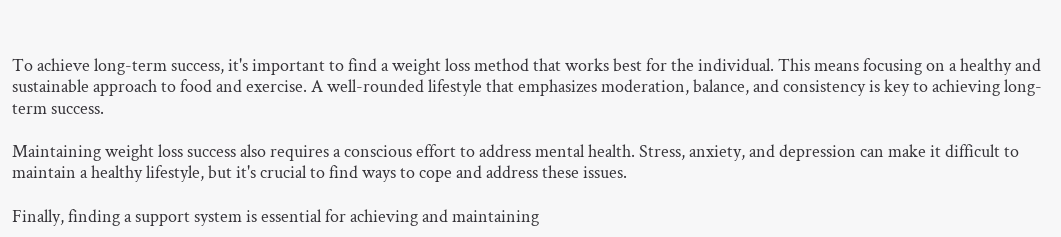To achieve long-term success, it's important to find a weight loss method that works best for the individual. This means focusing on a healthy and sustainable approach to food and exercise. A well-rounded lifestyle that emphasizes moderation, balance, and consistency is key to achieving long-term success.

Maintaining weight loss success also requires a conscious effort to address mental health. Stress, anxiety, and depression can make it difficult to maintain a healthy lifestyle, but it's crucial to find ways to cope and address these issues.

Finally, finding a support system is essential for achieving and maintaining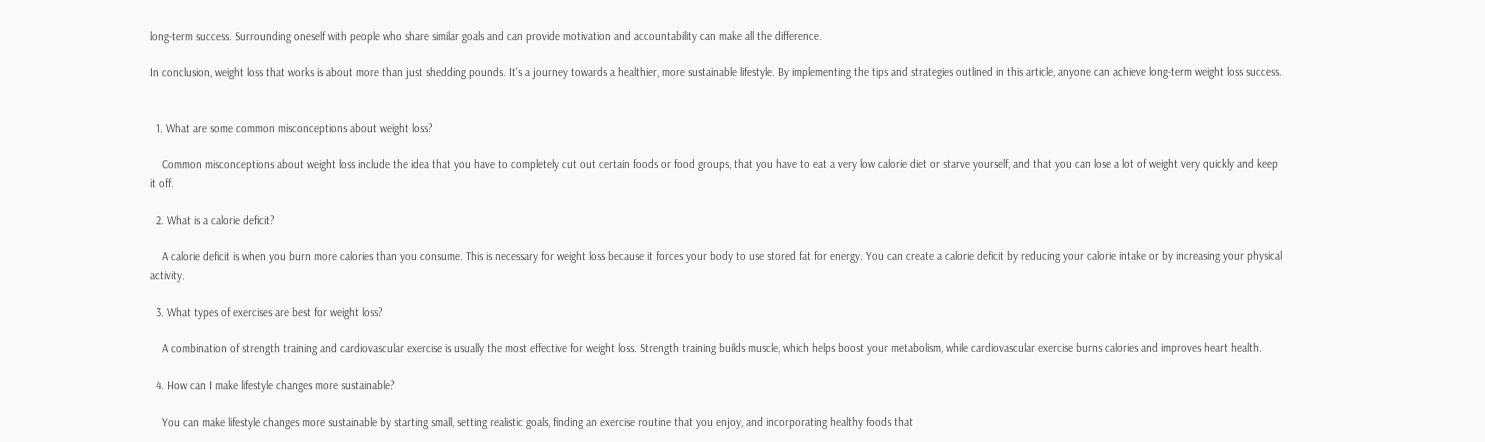long-term success. Surrounding oneself with people who share similar goals and can provide motivation and accountability can make all the difference.

In conclusion, weight loss that works is about more than just shedding pounds. It's a journey towards a healthier, more sustainable lifestyle. By implementing the tips and strategies outlined in this article, anyone can achieve long-term weight loss success.


  1. What are some common misconceptions about weight loss?

    Common misconceptions about weight loss include the idea that you have to completely cut out certain foods or food groups, that you have to eat a very low calorie diet or starve yourself, and that you can lose a lot of weight very quickly and keep it off.

  2. What is a calorie deficit?

    A calorie deficit is when you burn more calories than you consume. This is necessary for weight loss because it forces your body to use stored fat for energy. You can create a calorie deficit by reducing your calorie intake or by increasing your physical activity.

  3. What types of exercises are best for weight loss?

    A combination of strength training and cardiovascular exercise is usually the most effective for weight loss. Strength training builds muscle, which helps boost your metabolism, while cardiovascular exercise burns calories and improves heart health.

  4. How can I make lifestyle changes more sustainable?

    You can make lifestyle changes more sustainable by starting small, setting realistic goals, finding an exercise routine that you enjoy, and incorporating healthy foods that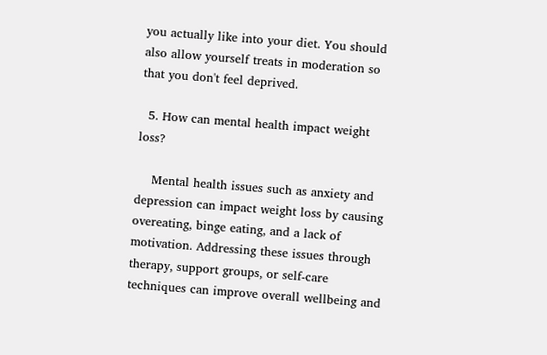you actually like into your diet. You should also allow yourself treats in moderation so that you don't feel deprived.

  5. How can mental health impact weight loss?

    Mental health issues such as anxiety and depression can impact weight loss by causing overeating, binge eating, and a lack of motivation. Addressing these issues through therapy, support groups, or self-care techniques can improve overall wellbeing and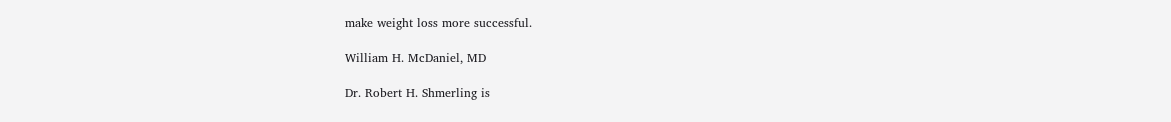make weight loss more successful.

William H. McDaniel, MD

Dr. Robert H. Shmerling is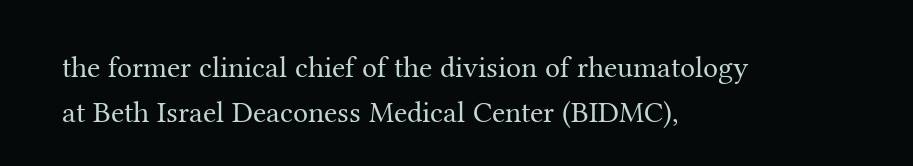the former clinical chief of the division of rheumatology at Beth Israel Deaconess Medical Center (BIDMC),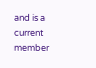and is a current member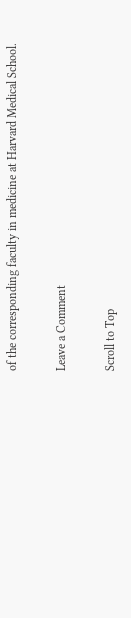of the corresponding faculty in medicine at Harvard Medical School.

Leave a Comment

Scroll to Top